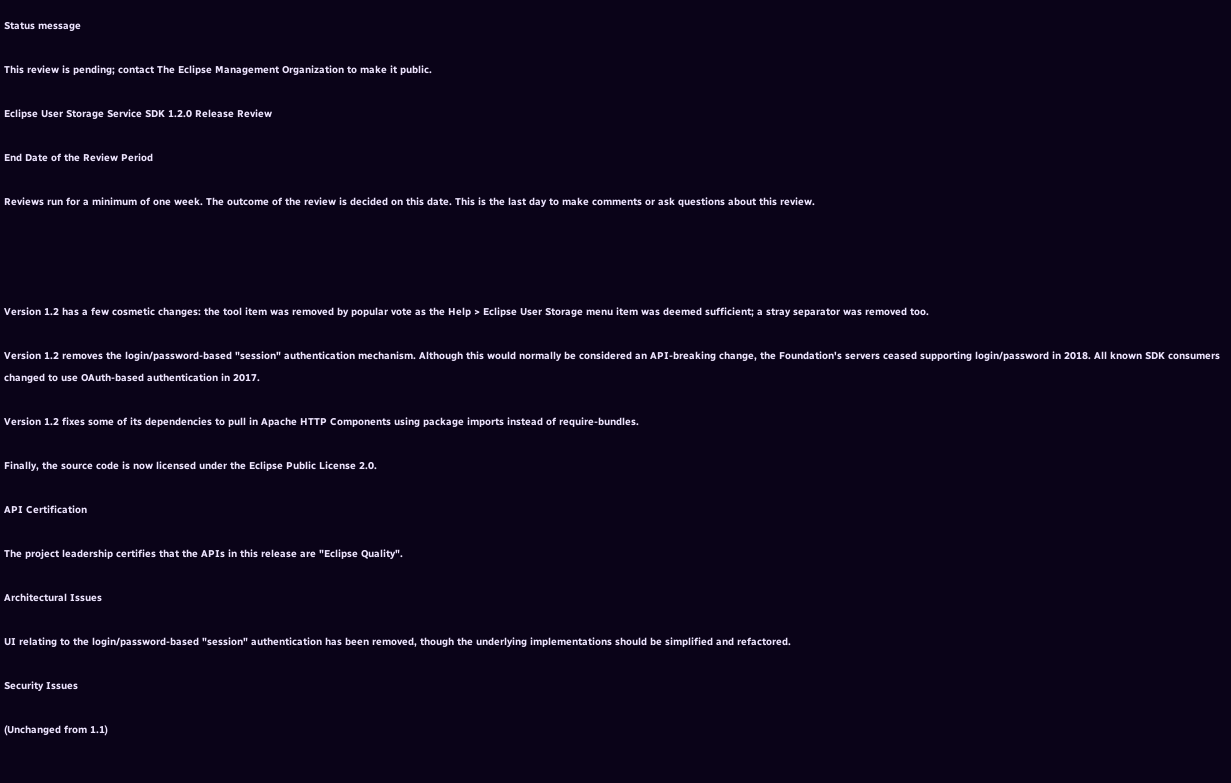Status message

This review is pending; contact The Eclipse Management Organization to make it public.

Eclipse User Storage Service SDK 1.2.0 Release Review

End Date of the Review Period

Reviews run for a minimum of one week. The outcome of the review is decided on this date. This is the last day to make comments or ask questions about this review.




Version 1.2 has a few cosmetic changes: the tool item was removed by popular vote as the Help > Eclipse User Storage menu item was deemed sufficient; a stray separator was removed too.

Version 1.2 removes the login/password-based "session" authentication mechanism. Although this would normally be considered an API-breaking change, the Foundation's servers ceased supporting login/password in 2018. All known SDK consumers changed to use OAuth-based authentication in 2017.

Version 1.2 fixes some of its dependencies to pull in Apache HTTP Components using package imports instead of require-bundles.

Finally, the source code is now licensed under the Eclipse Public License 2.0.

API Certification

The project leadership certifies that the APIs in this release are "Eclipse Quality".

Architectural Issues

UI relating to the login/password-based "session" authentication has been removed, though the underlying implementations should be simplified and refactored.

Security Issues

(Unchanged from 1.1)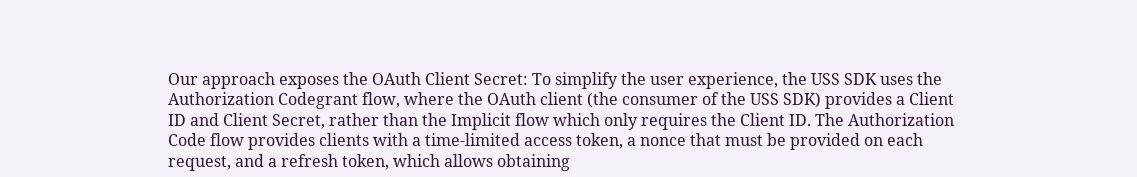Our approach exposes the OAuth Client Secret: To simplify the user experience, the USS SDK uses the Authorization Codegrant flow, where the OAuth client (the consumer of the USS SDK) provides a Client ID and Client Secret, rather than the Implicit flow which only requires the Client ID. The Authorization Code flow provides clients with a time-limited access token, a nonce that must be provided on each request, and a refresh token, which allows obtaining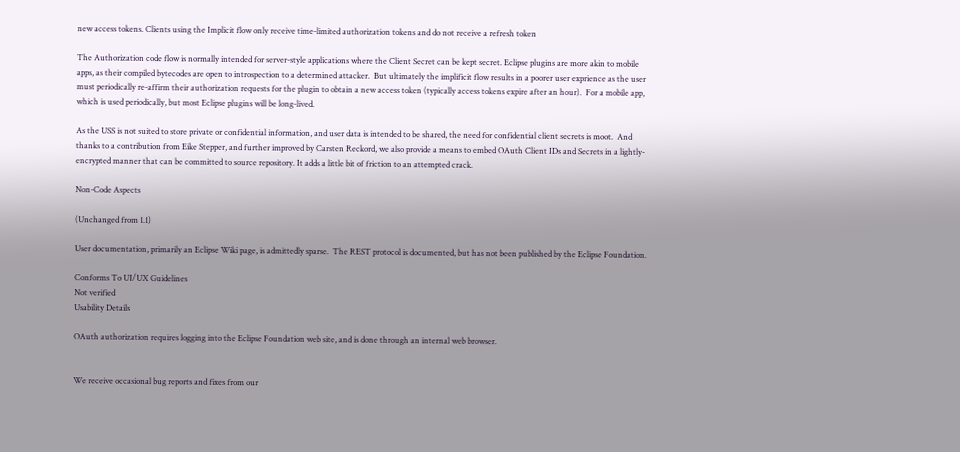new access tokens. Clients using the Implicit flow only receive time-limited authorization tokens and do not receive a refresh token

The Authorization code flow is normally intended for server-style applications where the Client Secret can be kept secret. Eclipse plugins are more akin to mobile apps, as their compiled bytecodes are open to introspection to a determined attacker.  But ultimately the implificit flow results in a poorer user exprience as the user must periodically re-affirm their authorization requests for the plugin to obtain a new access token (typically access tokens expire after an hour).  For a mobile app, which is used periodically, but most Eclipse plugins will be long-lived.

As the USS is not suited to store private or confidential information, and user data is intended to be shared, the need for confidential client secrets is moot.  And thanks to a contribution from Eike Stepper, and further improved by Carsten Reckord, we also provide a means to embed OAuth Client IDs and Secrets in a lightly-encrypted manner that can be committed to source repository. It adds a little bit of friction to an attempted crack.

Non-Code Aspects

(Unchanged from 1.1)

User documentation, primarily an Eclipse Wiki page, is admittedly sparse.  The REST protocol is documented, but has not been published by the Eclipse Foundation.

Conforms To UI/UX Guidelines
Not verified
Usability Details

OAuth authorization requires logging into the Eclipse Foundation web site, and is done through an internal web browser.


We receive occasional bug reports and fixes from our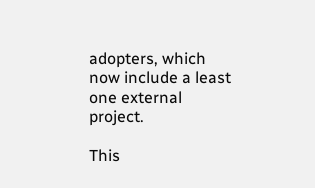adopters, which now include a least one external project.

This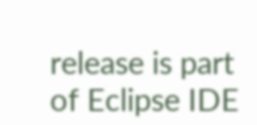release is part of Eclipse IDE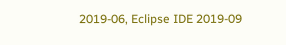2019-06, Eclipse IDE 2019-09